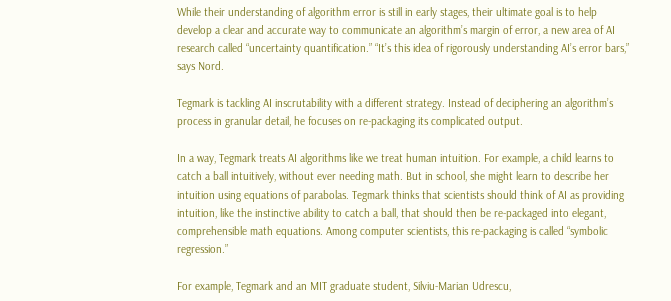While their understanding of algorithm error is still in early stages, their ultimate goal is to help develop a clear and accurate way to communicate an algorithm’s margin of error, a new area of AI research called “uncertainty quantification.” “It’s this idea of rigorously understanding AI’s error bars,” says Nord.

Tegmark is tackling AI inscrutability with a different strategy. Instead of deciphering an algorithm’s process in granular detail, he focuses on re-packaging its complicated output.

In a way, Tegmark treats AI algorithms like we treat human intuition. For example, a child learns to catch a ball intuitively, without ever needing math. But in school, she might learn to describe her intuition using equations of parabolas. Tegmark thinks that scientists should think of AI as providing intuition, like the instinctive ability to catch a ball, that should then be re-packaged into elegant, comprehensible math equations. Among computer scientists, this re-packaging is called “symbolic regression.”

For example, Tegmark and an MIT graduate student, Silviu-Marian Udrescu,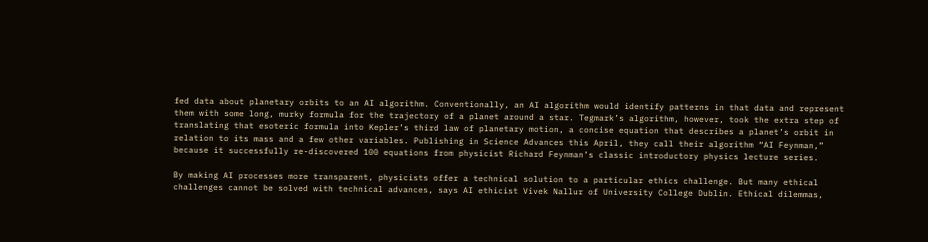fed data about planetary orbits to an AI algorithm. Conventionally, an AI algorithm would identify patterns in that data and represent them with some long, murky formula for the trajectory of a planet around a star. Tegmark’s algorithm, however, took the extra step of translating that esoteric formula into Kepler’s third law of planetary motion, a concise equation that describes a planet’s orbit in relation to its mass and a few other variables. Publishing in Science Advances this April, they call their algorithm “AI Feynman,” because it successfully re-discovered 100 equations from physicist Richard Feynman’s classic introductory physics lecture series.

By making AI processes more transparent, physicists offer a technical solution to a particular ethics challenge. But many ethical challenges cannot be solved with technical advances, says AI ethicist Vivek Nallur of University College Dublin. Ethical dilemmas,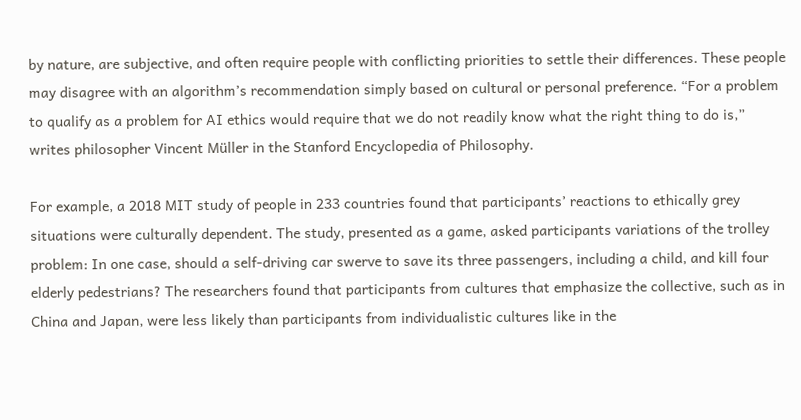by nature, are subjective, and often require people with conflicting priorities to settle their differences. These people may disagree with an algorithm’s recommendation simply based on cultural or personal preference. “For a problem to qualify as a problem for AI ethics would require that we do not readily know what the right thing to do is,” writes philosopher Vincent Müller in the Stanford Encyclopedia of Philosophy.

For example, a 2018 MIT study of people in 233 countries found that participants’ reactions to ethically grey situations were culturally dependent. The study, presented as a game, asked participants variations of the trolley problem: In one case, should a self-driving car swerve to save its three passengers, including a child, and kill four elderly pedestrians? The researchers found that participants from cultures that emphasize the collective, such as in China and Japan, were less likely than participants from individualistic cultures like in the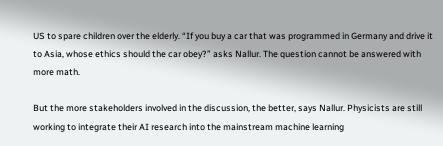US to spare children over the elderly. “If you buy a car that was programmed in Germany and drive it to Asia, whose ethics should the car obey?” asks Nallur. The question cannot be answered with more math.

But the more stakeholders involved in the discussion, the better, says Nallur. Physicists are still working to integrate their AI research into the mainstream machine learning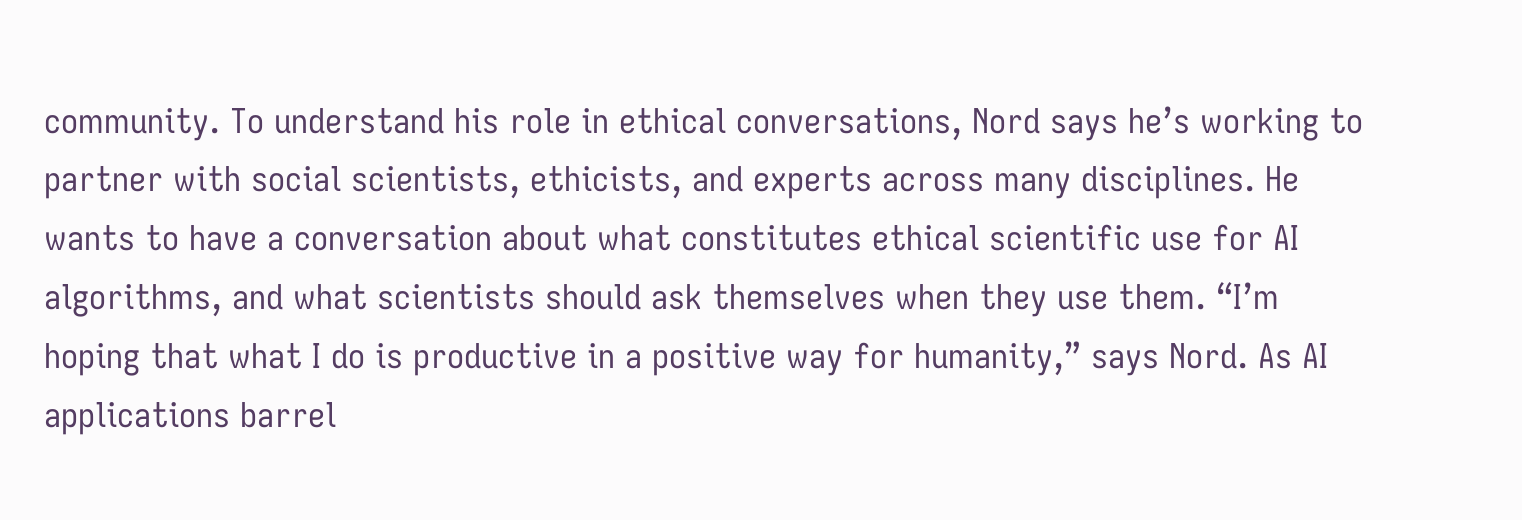community. To understand his role in ethical conversations, Nord says he’s working to partner with social scientists, ethicists, and experts across many disciplines. He wants to have a conversation about what constitutes ethical scientific use for AI algorithms, and what scientists should ask themselves when they use them. “I’m hoping that what I do is productive in a positive way for humanity,” says Nord. As AI applications barrel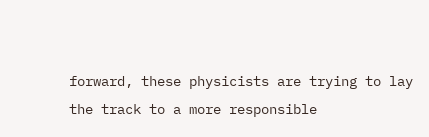forward, these physicists are trying to lay the track to a more responsible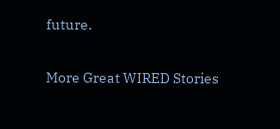future.

More Great WIRED Stories